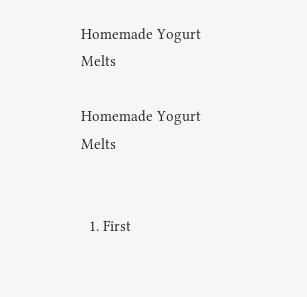Homemade Yogurt Melts

Homemade Yogurt Melts


  1. First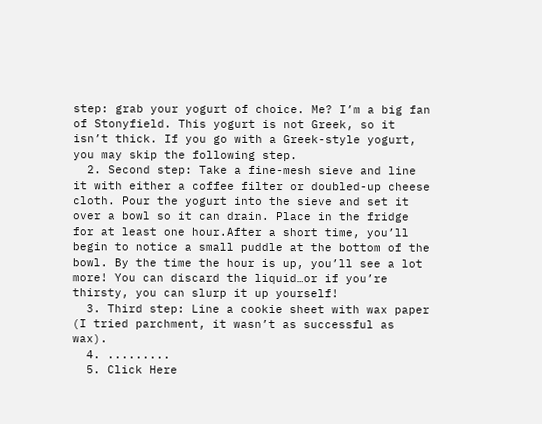step: grab your yogurt of choice. Me? I’m a big fan of Stonyfield. This yogurt is not Greek, so it isn’t thick. If you go with a Greek-style yogurt, you may skip the following step.
  2. Second step: Take a fine-mesh sieve and line it with either a coffee filter or doubled-up cheese cloth. Pour the yogurt into the sieve and set it over a bowl so it can drain. Place in the fridge for at least one hour.After a short time, you’ll begin to notice a small puddle at the bottom of the bowl. By the time the hour is up, you’ll see a lot more! You can discard the liquid…or if you’re thirsty, you can slurp it up yourself!
  3. Third step: Line a cookie sheet with wax paper (I tried parchment, it wasn’t as successful as wax).
  4. .........
  5. Click Here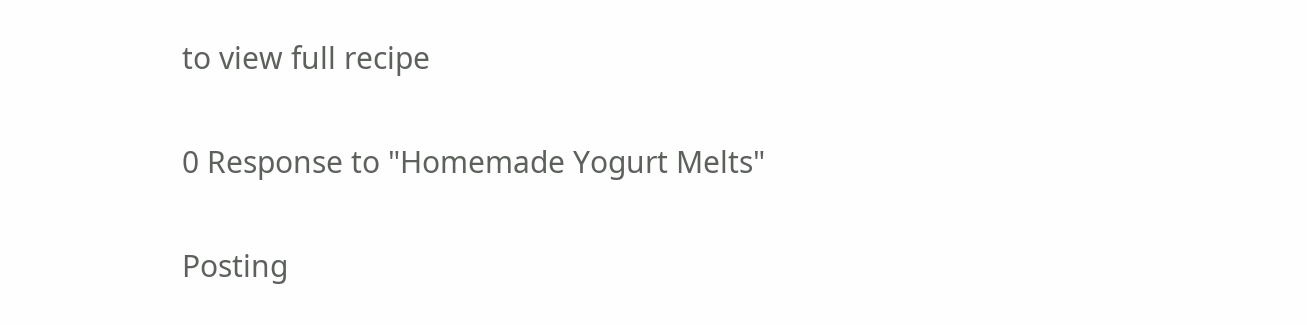to view full recipe

0 Response to "Homemade Yogurt Melts"

Posting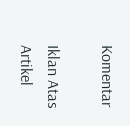Komentar

Iklan Atas Artikel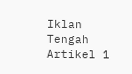Iklan Tengah Artikel 1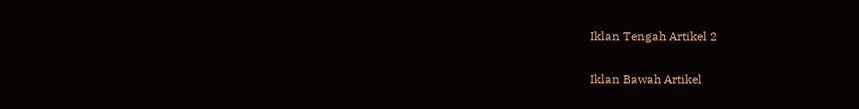Iklan Tengah Artikel 2

Iklan Bawah Artikel